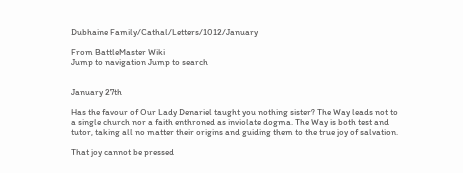Dubhaine Family/Cathal/Letters/1012/January

From BattleMaster Wiki
Jump to navigation Jump to search


January 27th

Has the favour of Our Lady Denariel taught you nothing sister? The Way leads not to a single church nor a faith enthroned as inviolate dogma. The Way is both test and tutor, taking all no matter their origins and guiding them to the true joy of salvation.

That joy cannot be pressed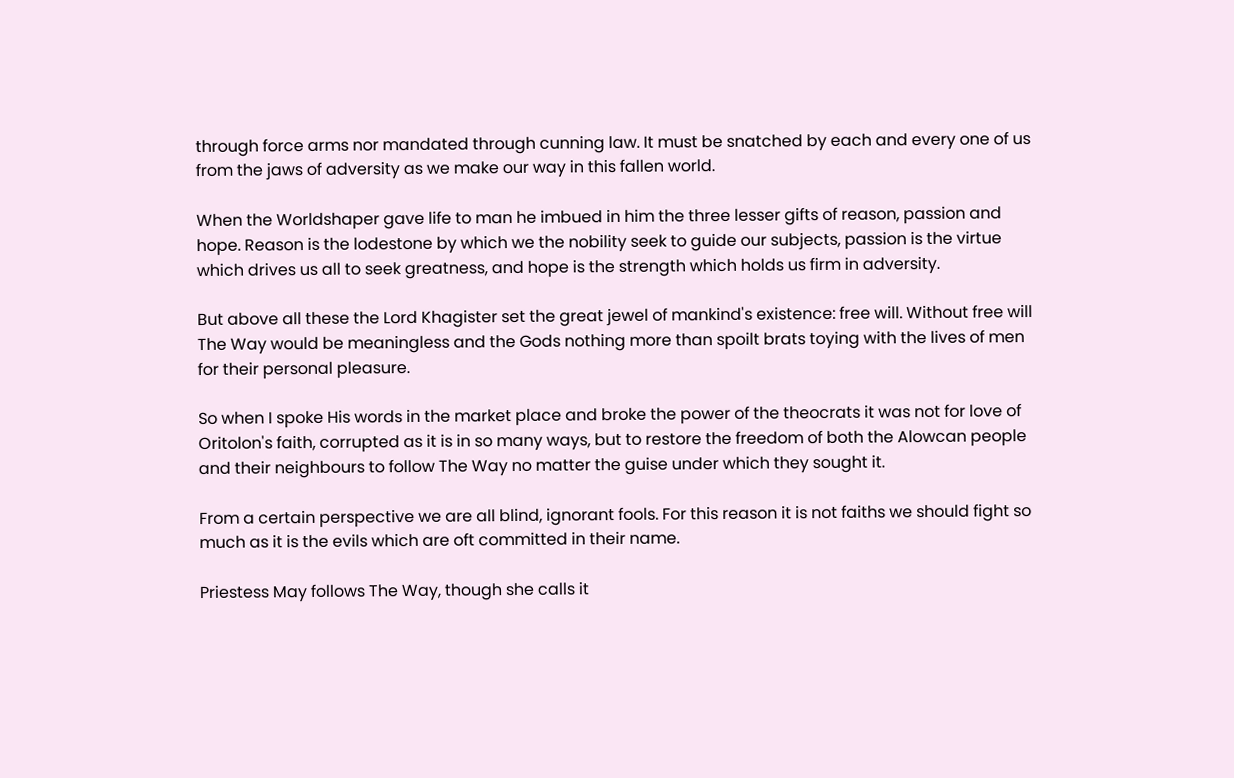through force arms nor mandated through cunning law. It must be snatched by each and every one of us from the jaws of adversity as we make our way in this fallen world.

When the Worldshaper gave life to man he imbued in him the three lesser gifts of reason, passion and hope. Reason is the lodestone by which we the nobility seek to guide our subjects, passion is the virtue which drives us all to seek greatness, and hope is the strength which holds us firm in adversity.

But above all these the Lord Khagister set the great jewel of mankind's existence: free will. Without free will The Way would be meaningless and the Gods nothing more than spoilt brats toying with the lives of men for their personal pleasure.

So when I spoke His words in the market place and broke the power of the theocrats it was not for love of Oritolon's faith, corrupted as it is in so many ways, but to restore the freedom of both the Alowcan people and their neighbours to follow The Way no matter the guise under which they sought it.

From a certain perspective we are all blind, ignorant fools. For this reason it is not faiths we should fight so much as it is the evils which are oft committed in their name.

Priestess May follows The Way, though she calls it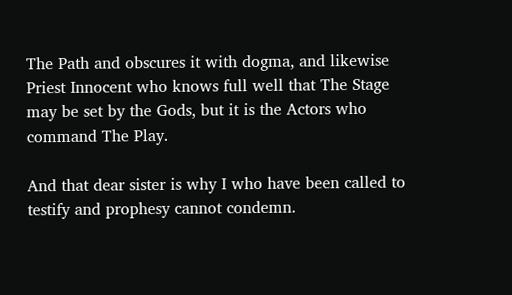The Path and obscures it with dogma, and likewise Priest Innocent who knows full well that The Stage may be set by the Gods, but it is the Actors who command The Play.

And that dear sister is why I who have been called to testify and prophesy cannot condemn.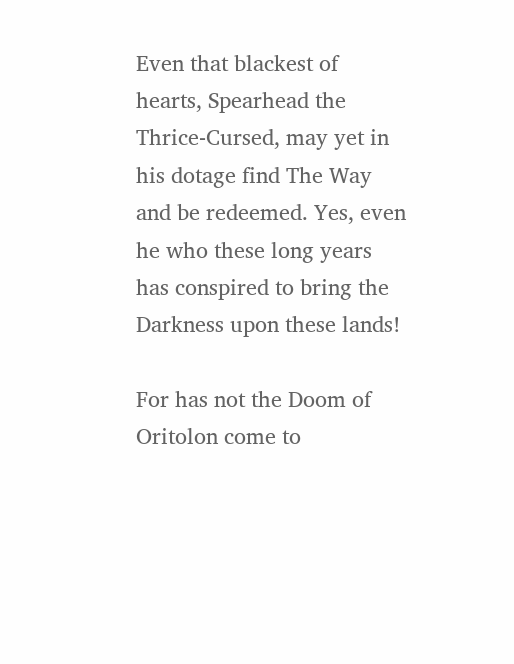Even that blackest of hearts, Spearhead the Thrice-Cursed, may yet in his dotage find The Way and be redeemed. Yes, even he who these long years has conspired to bring the Darkness upon these lands!

For has not the Doom of Oritolon come to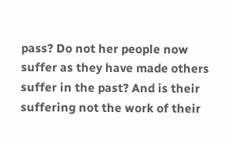pass? Do not her people now suffer as they have made others suffer in the past? And is their suffering not the work of their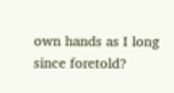own hands as I long since foretold?